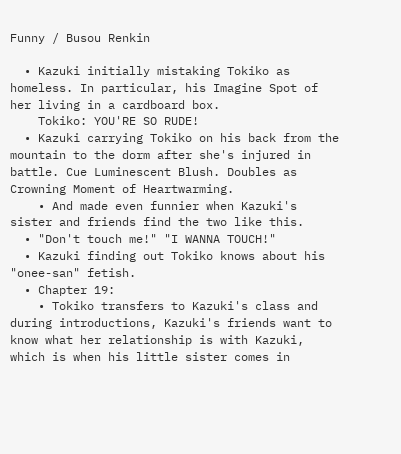Funny / Busou Renkin

  • Kazuki initially mistaking Tokiko as homeless. In particular, his Imagine Spot of her living in a cardboard box.
    Tokiko: YOU'RE SO RUDE!
  • Kazuki carrying Tokiko on his back from the mountain to the dorm after she's injured in battle. Cue Luminescent Blush. Doubles as Crowning Moment of Heartwarming.
    • And made even funnier when Kazuki's sister and friends find the two like this.
  • "Don't touch me!" "I WANNA TOUCH!"
  • Kazuki finding out Tokiko knows about his "onee-san" fetish.
  • Chapter 19:
    • Tokiko transfers to Kazuki's class and during introductions, Kazuki's friends want to know what her relationship is with Kazuki, which is when his little sister comes in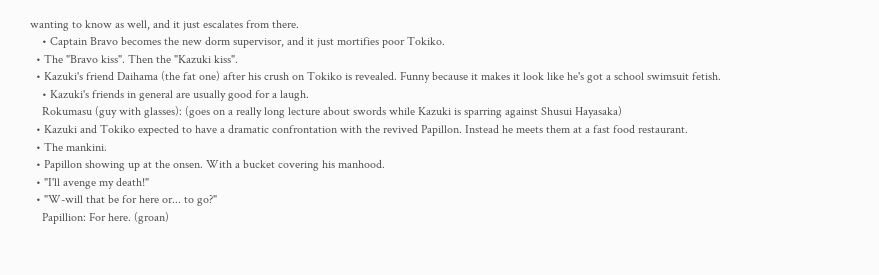wanting to know as well, and it just escalates from there.
    • Captain Bravo becomes the new dorm supervisor, and it just mortifies poor Tokiko.
  • The "Bravo kiss". Then the "Kazuki kiss".
  • Kazuki's friend Daihama (the fat one) after his crush on Tokiko is revealed. Funny because it makes it look like he's got a school swimsuit fetish.
    • Kazuki's friends in general are usually good for a laugh.
    Rokumasu (guy with glasses): (goes on a really long lecture about swords while Kazuki is sparring against Shusui Hayasaka)
  • Kazuki and Tokiko expected to have a dramatic confrontation with the revived Papillon. Instead he meets them at a fast food restaurant.
  • The mankini.
  • Papillon showing up at the onsen. With a bucket covering his manhood.
  • "I'll avenge my death!"
  • "W-will that be for here or... to go?"
    Papillion: For here. (groan)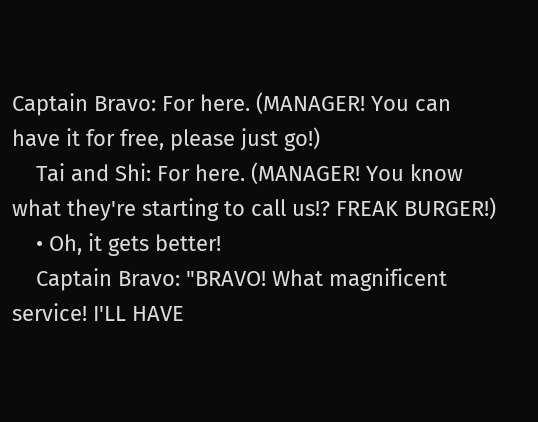Captain Bravo: For here. (MANAGER! You can have it for free, please just go!)
    Tai and Shi: For here. (MANAGER! You know what they're starting to call us!? FREAK BURGER!)
    • Oh, it gets better!
    Captain Bravo: "BRAVO! What magnificent service! I'LL HAVE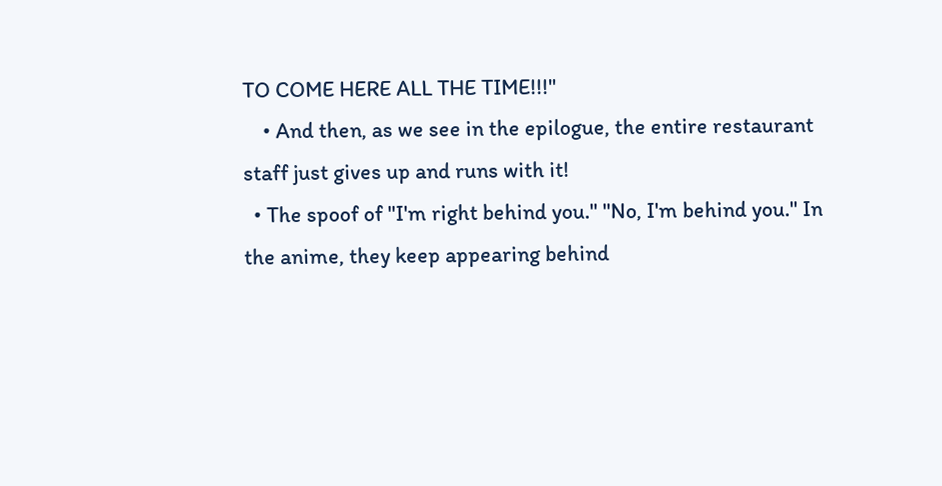TO COME HERE ALL THE TIME!!!"
    • And then, as we see in the epilogue, the entire restaurant staff just gives up and runs with it!
  • The spoof of "I'm right behind you." "No, I'm behind you." In the anime, they keep appearing behind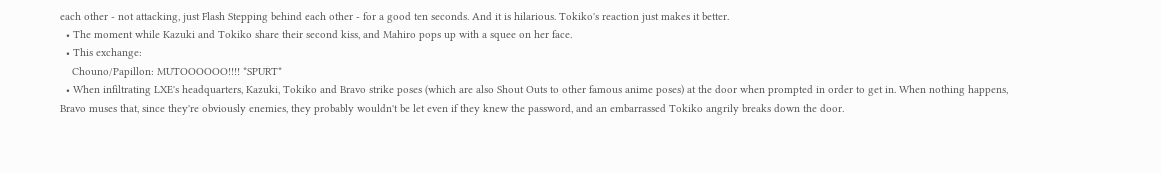each other - not attacking, just Flash Stepping behind each other - for a good ten seconds. And it is hilarious. Tokiko's reaction just makes it better.
  • The moment while Kazuki and Tokiko share their second kiss, and Mahiro pops up with a squee on her face.
  • This exchange:
    Chouno/Papillon: MUTOOOOOO!!!! *SPURT*
  • When infiltrating LXE's headquarters, Kazuki, Tokiko and Bravo strike poses (which are also Shout Outs to other famous anime poses) at the door when prompted in order to get in. When nothing happens, Bravo muses that, since they're obviously enemies, they probably wouldn't be let even if they knew the password, and an embarrassed Tokiko angrily breaks down the door.